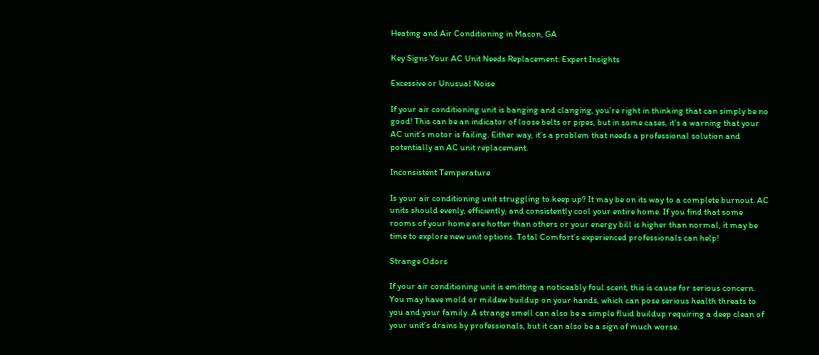Heating and Air Conditioning in Macon, GA

Key Signs Your AC Unit Needs Replacement: Expert Insights

Excessive or Unusual Noise

If your air conditioning unit is banging and clanging, you’re right in thinking that can simply be no good! This can be an indicator of loose belts or pipes, but in some cases, it’s a warning that your AC unit’s motor is failing. Either way, it’s a problem that needs a professional solution and potentially an AC unit replacement.

Inconsistent Temperature

Is your air conditioning unit struggling to keep up? It may be on its way to a complete burnout. AC units should evenly, efficiently, and consistently cool your entire home. If you find that some rooms of your home are hotter than others or your energy bill is higher than normal, it may be time to explore new unit options. Total Comfort’s experienced professionals can help!

Strange Odors

If your air conditioning unit is emitting a noticeably foul scent, this is cause for serious concern. You may have mold or mildew buildup on your hands, which can pose serious health threats to you and your family. A strange smell can also be a simple fluid buildup requiring a deep clean of your unit’s drains by professionals, but it can also be a sign of much worse.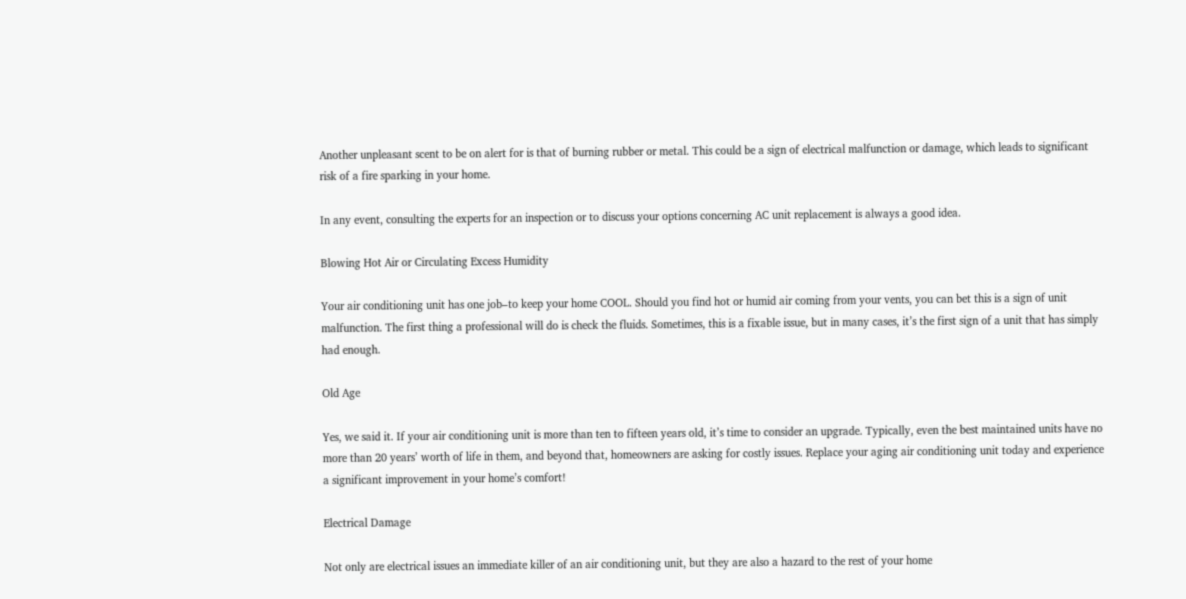Another unpleasant scent to be on alert for is that of burning rubber or metal. This could be a sign of electrical malfunction or damage, which leads to significant risk of a fire sparking in your home.

In any event, consulting the experts for an inspection or to discuss your options concerning AC unit replacement is always a good idea.

Blowing Hot Air or Circulating Excess Humidity

Your air conditioning unit has one job–to keep your home COOL. Should you find hot or humid air coming from your vents, you can bet this is a sign of unit malfunction. The first thing a professional will do is check the fluids. Sometimes, this is a fixable issue, but in many cases, it’s the first sign of a unit that has simply had enough.

Old Age

Yes, we said it. If your air conditioning unit is more than ten to fifteen years old, it’s time to consider an upgrade. Typically, even the best maintained units have no more than 20 years’ worth of life in them, and beyond that, homeowners are asking for costly issues. Replace your aging air conditioning unit today and experience a significant improvement in your home’s comfort!

Electrical Damage

Not only are electrical issues an immediate killer of an air conditioning unit, but they are also a hazard to the rest of your home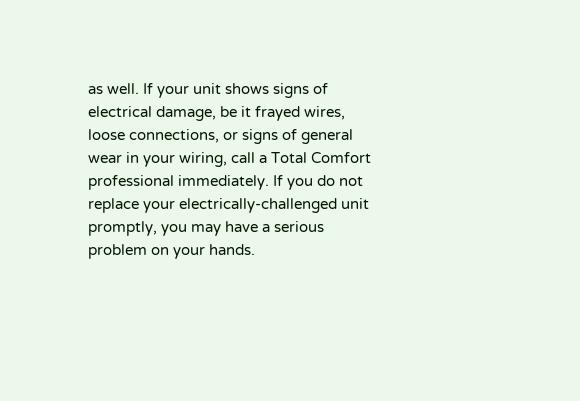as well. If your unit shows signs of electrical damage, be it frayed wires, loose connections, or signs of general wear in your wiring, call a Total Comfort professional immediately. If you do not replace your electrically-challenged unit promptly, you may have a serious problem on your hands.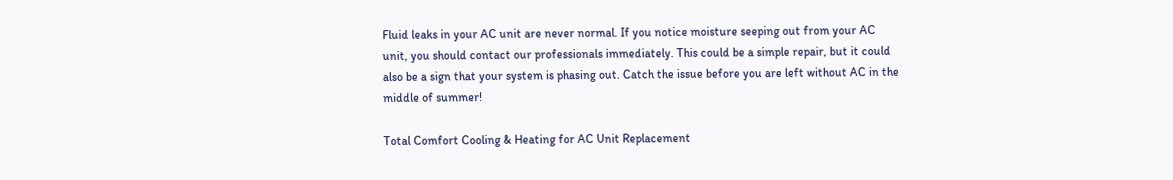Fluid leaks in your AC unit are never normal. If you notice moisture seeping out from your AC unit, you should contact our professionals immediately. This could be a simple repair, but it could also be a sign that your system is phasing out. Catch the issue before you are left without AC in the middle of summer!

Total Comfort Cooling & Heating for AC Unit Replacement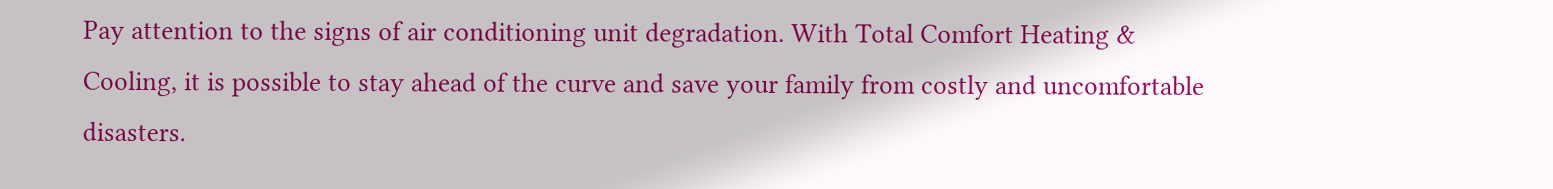Pay attention to the signs of air conditioning unit degradation. With Total Comfort Heating & Cooling, it is possible to stay ahead of the curve and save your family from costly and uncomfortable disasters.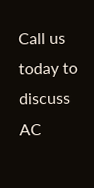Call us today to discuss AC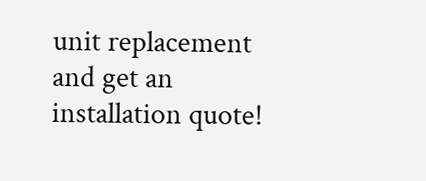unit replacement and get an installation quote!